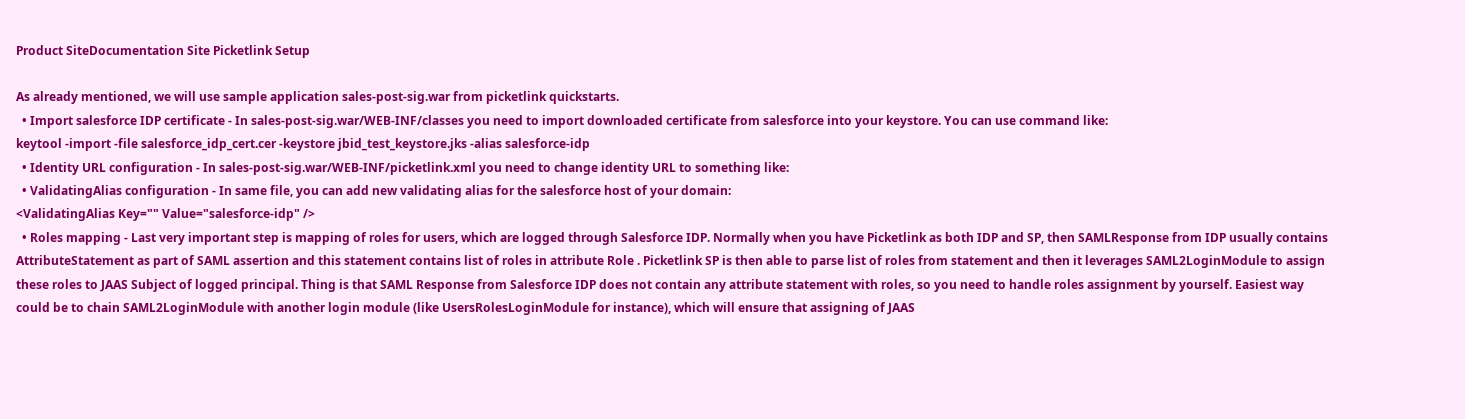Product SiteDocumentation Site Picketlink Setup

As already mentioned, we will use sample application sales-post-sig.war from picketlink quickstarts.
  • Import salesforce IDP certificate - In sales-post-sig.war/WEB-INF/classes you need to import downloaded certificate from salesforce into your keystore. You can use command like:
keytool -import -file salesforce_idp_cert.cer -keystore jbid_test_keystore.jks -alias salesforce-idp
  • Identity URL configuration - In sales-post-sig.war/WEB-INF/picketlink.xml you need to change identity URL to something like:
  • ValidatingAlias configuration - In same file, you can add new validating alias for the salesforce host of your domain:
<ValidatingAlias Key="" Value="salesforce-idp" />
  • Roles mapping - Last very important step is mapping of roles for users, which are logged through Salesforce IDP. Normally when you have Picketlink as both IDP and SP, then SAMLResponse from IDP usually contains AttributeStatement as part of SAML assertion and this statement contains list of roles in attribute Role . Picketlink SP is then able to parse list of roles from statement and then it leverages SAML2LoginModule to assign these roles to JAAS Subject of logged principal. Thing is that SAML Response from Salesforce IDP does not contain any attribute statement with roles, so you need to handle roles assignment by yourself. Easiest way could be to chain SAML2LoginModule with another login module (like UsersRolesLoginModule for instance), which will ensure that assigning of JAAS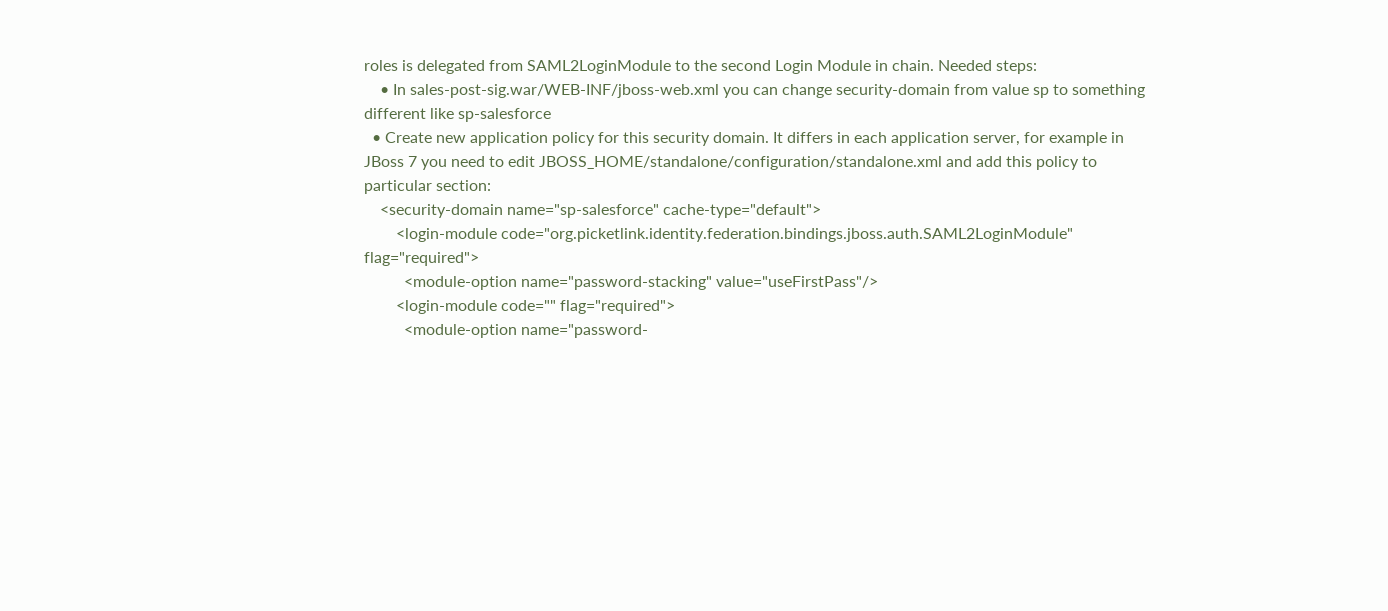roles is delegated from SAML2LoginModule to the second Login Module in chain. Needed steps:
    • In sales-post-sig.war/WEB-INF/jboss-web.xml you can change security-domain from value sp to something different like sp-salesforce
  • Create new application policy for this security domain. It differs in each application server, for example in JBoss 7 you need to edit JBOSS_HOME/standalone/configuration/standalone.xml and add this policy to particular section:
    <security-domain name="sp-salesforce" cache-type="default">
        <login-module code="org.picketlink.identity.federation.bindings.jboss.auth.SAML2LoginModule" flag="required">
          <module-option name="password-stacking" value="useFirstPass"/>
        <login-module code="" flag="required">
          <module-option name="password-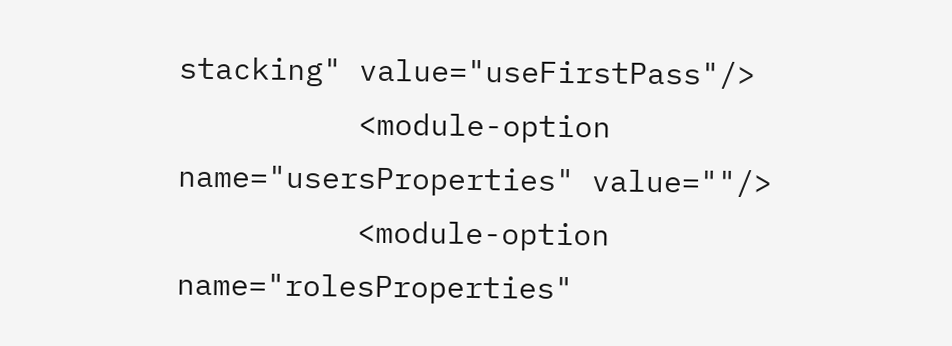stacking" value="useFirstPass"/>
          <module-option name="usersProperties" value=""/>
          <module-option name="rolesProperties"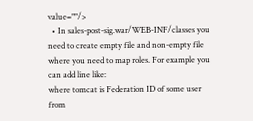value=""/>
  • In sales-post-sig.war/WEB-INF/classes you need to create empty file and non-empty file where you need to map roles. For example you can add line like:
where tomcat is Federation ID of some user from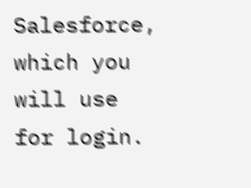Salesforce, which you will use for login.